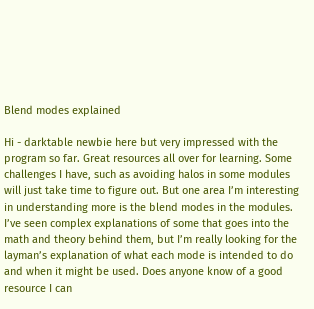Blend modes explained

Hi - darktable newbie here but very impressed with the program so far. Great resources all over for learning. Some challenges I have, such as avoiding halos in some modules will just take time to figure out. But one area I’m interesting in understanding more is the blend modes in the modules. I’ve seen complex explanations of some that goes into the math and theory behind them, but I’m really looking for the layman’s explanation of what each mode is intended to do and when it might be used. Does anyone know of a good resource I can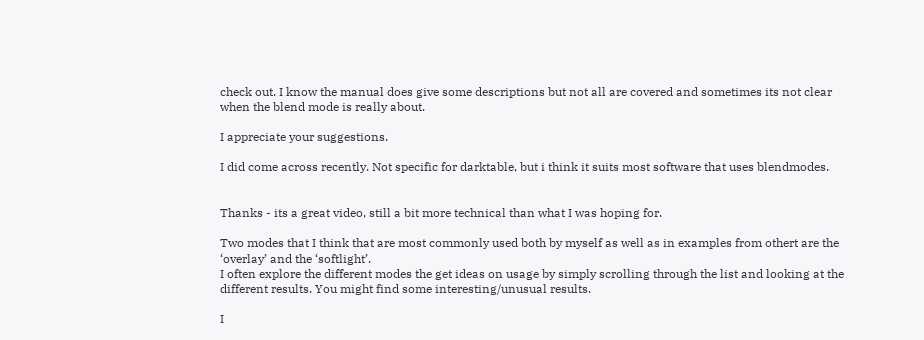check out. I know the manual does give some descriptions but not all are covered and sometimes its not clear when the blend mode is really about.

I appreciate your suggestions.

I did come across recently. Not specific for darktable, but i think it suits most software that uses blendmodes.


Thanks - its a great video, still a bit more technical than what I was hoping for.

Two modes that I think that are most commonly used both by myself as well as in examples from othert are the ‘overlay’ and the ‘softlight’.
I often explore the different modes the get ideas on usage by simply scrolling through the list and looking at the different results. You might find some interesting/unusual results.

I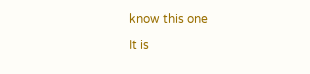know this one

It is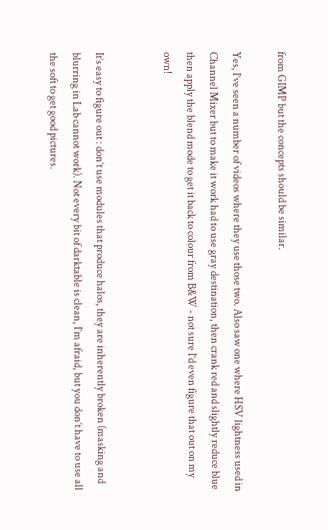from GIMP but the concepts should be similar.

Yes, I’ve seen a number of videos where they use those two. Also saw one where HSV lightness used in Channel Mixer but to make it work had to use gray destination, then crank red and slightly reduce blue then apply the blend mode to get it back to colour from B&W - not sure I’d even figure that out on my own!


It’s easy to figure out : don’t use modules that produce halos, they are inherently broken (masking and blurring in Lab cannot work). Not every bit of darktable is clean, I’m afraid, but you don’t have to use all the soft to get good pictures.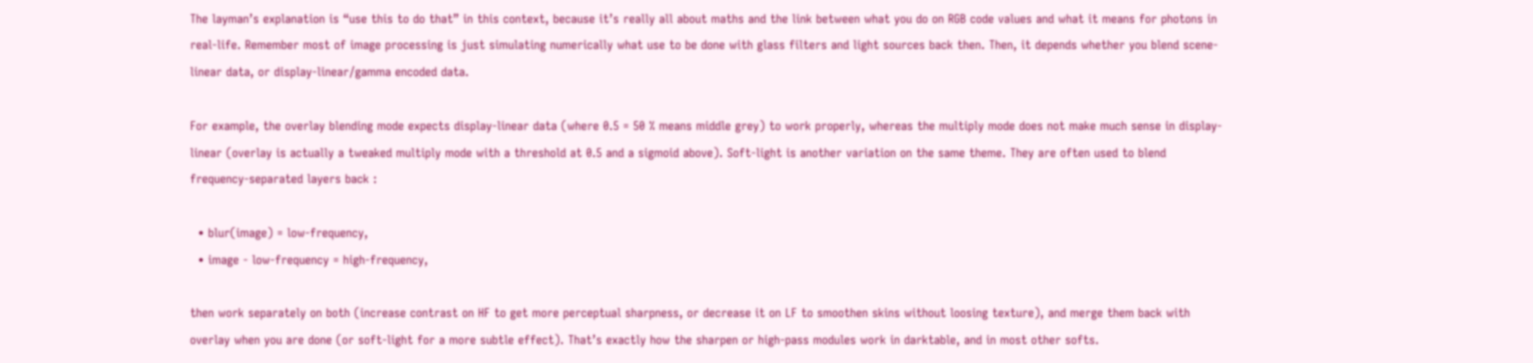The layman’s explanation is “use this to do that” in this context, because it’s really all about maths and the link between what you do on RGB code values and what it means for photons in real-life. Remember most of image processing is just simulating numerically what use to be done with glass filters and light sources back then. Then, it depends whether you blend scene-linear data, or display-linear/gamma encoded data.

For example, the overlay blending mode expects display-linear data (where 0.5 = 50 % means middle grey) to work properly, whereas the multiply mode does not make much sense in display-linear (overlay is actually a tweaked multiply mode with a threshold at 0.5 and a sigmoid above). Soft-light is another variation on the same theme. They are often used to blend frequency-separated layers back :

  • blur(image) = low-frequency,
  • image - low-frequency = high-frequency,

then work separately on both (increase contrast on HF to get more perceptual sharpness, or decrease it on LF to smoothen skins without loosing texture), and merge them back with overlay when you are done (or soft-light for a more subtle effect). That’s exactly how the sharpen or high-pass modules work in darktable, and in most other softs.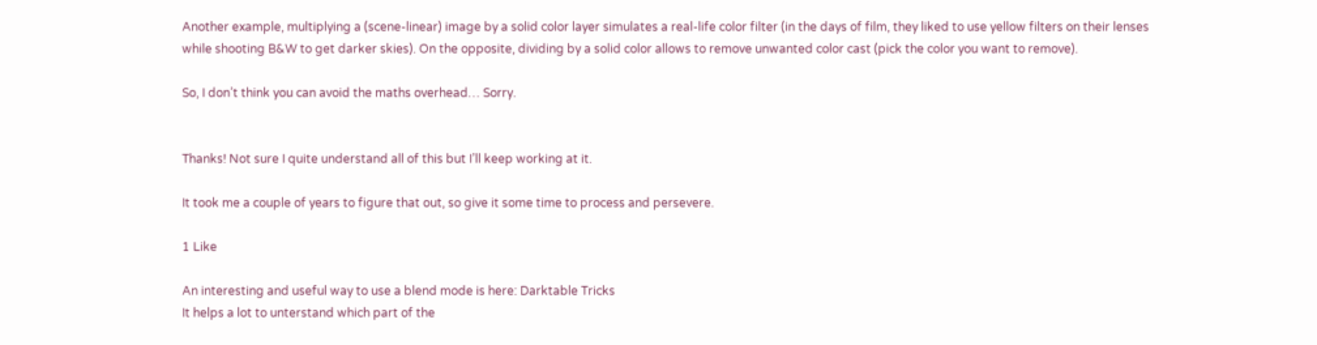Another example, multiplying a (scene-linear) image by a solid color layer simulates a real-life color filter (in the days of film, they liked to use yellow filters on their lenses while shooting B&W to get darker skies). On the opposite, dividing by a solid color allows to remove unwanted color cast (pick the color you want to remove).

So, I don’t think you can avoid the maths overhead… Sorry.


Thanks! Not sure I quite understand all of this but I’ll keep working at it.

It took me a couple of years to figure that out, so give it some time to process and persevere.

1 Like

An interesting and useful way to use a blend mode is here: Darktable Tricks
It helps a lot to unterstand which part of the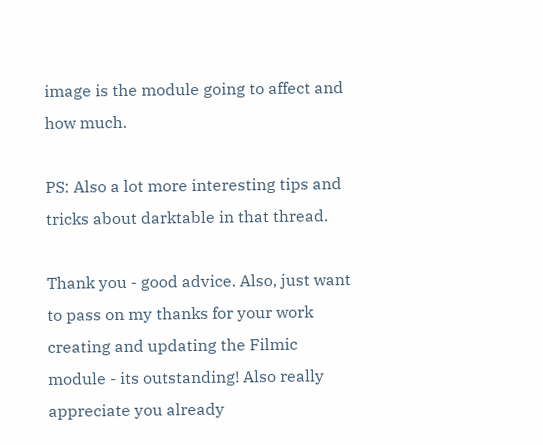image is the module going to affect and how much.

PS: Also a lot more interesting tips and tricks about darktable in that thread.

Thank you - good advice. Also, just want to pass on my thanks for your work creating and updating the Filmic module - its outstanding! Also really appreciate you already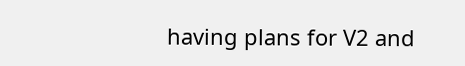having plans for V2 and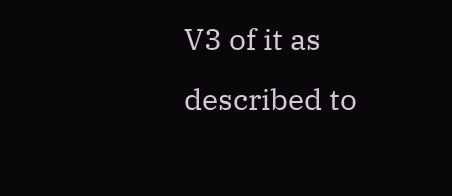V3 of it as described to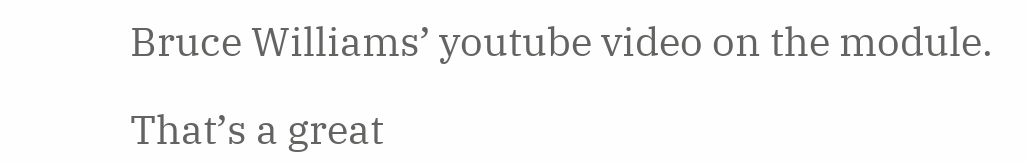Bruce Williams’ youtube video on the module.

That’s a great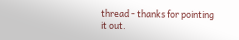thread - thanks for pointing it out.